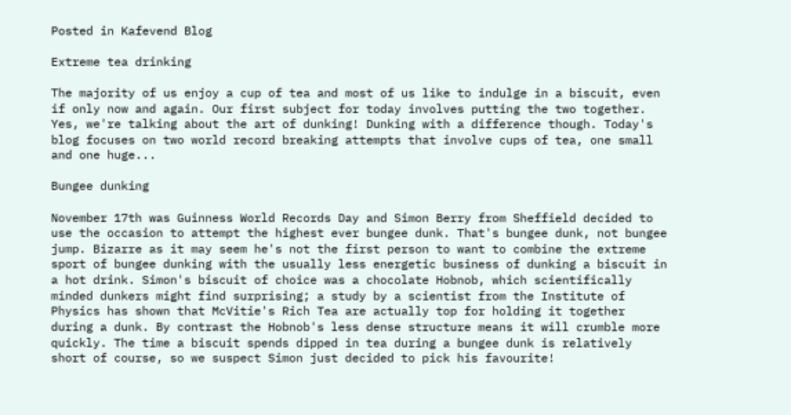Posted in Kafevend Blog

Extreme tea drinking

The majority of us enjoy a cup of tea and most of us like to indulge in a biscuit, even if only now and again. Our first subject for today involves putting the two together. Yes, we're talking about the art of dunking! Dunking with a difference though. Today's blog focuses on two world record breaking attempts that involve cups of tea, one small and one huge...

Bungee dunking

November 17th was Guinness World Records Day and Simon Berry from Sheffield decided to use the occasion to attempt the highest ever bungee dunk. That's bungee dunk, not bungee jump. Bizarre as it may seem he's not the first person to want to combine the extreme sport of bungee dunking with the usually less energetic business of dunking a biscuit in a hot drink. Simon's biscuit of choice was a chocolate Hobnob, which scientifically minded dunkers might find surprising; a study by a scientist from the Institute of Physics has shown that McVitie's Rich Tea are actually top for holding it together during a dunk. By contrast the Hobnob's less dense structure means it will crumble more quickly. The time a biscuit spends dipped in tea during a bungee dunk is relatively short of course, so we suspect Simon just decided to pick his favourite!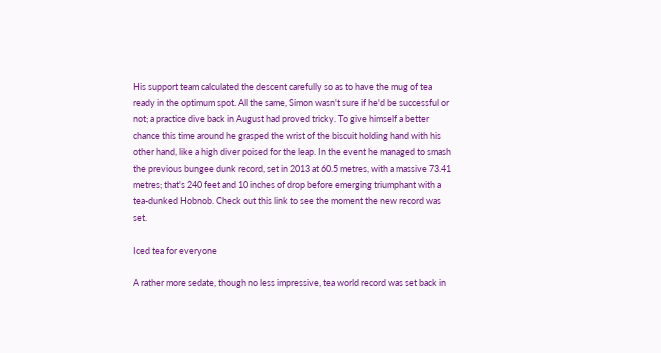His support team calculated the descent carefully so as to have the mug of tea ready in the optimum spot. All the same, Simon wasn't sure if he'd be successful or not; a practice dive back in August had proved tricky. To give himself a better chance this time around he grasped the wrist of the biscuit holding hand with his other hand, like a high diver poised for the leap. In the event he managed to smash the previous bungee dunk record, set in 2013 at 60.5 metres, with a massive 73.41 metres; that's 240 feet and 10 inches of drop before emerging triumphant with a tea-dunked Hobnob. Check out this link to see the moment the new record was set.

Iced tea for everyone

A rather more sedate, though no less impressive, tea world record was set back in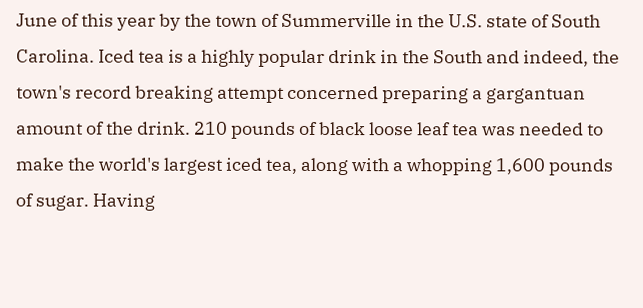June of this year by the town of Summerville in the U.S. state of South Carolina. Iced tea is a highly popular drink in the South and indeed, the town's record breaking attempt concerned preparing a gargantuan amount of the drink. 210 pounds of black loose leaf tea was needed to make the world's largest iced tea, along with a whopping 1,600 pounds of sugar. Having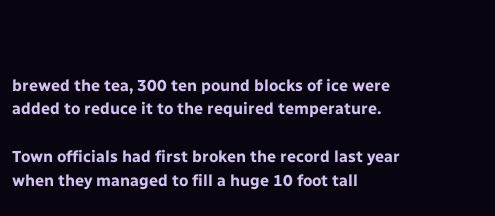brewed the tea, 300 ten pound blocks of ice were added to reduce it to the required temperature.

Town officials had first broken the record last year when they managed to fill a huge 10 foot tall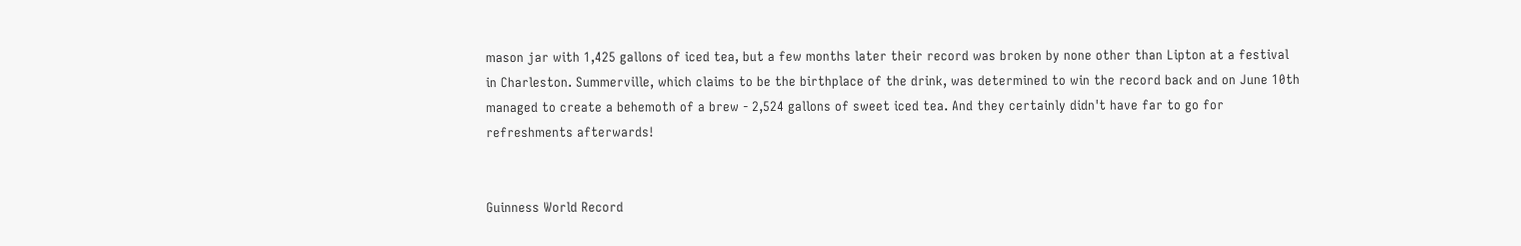mason jar with 1,425 gallons of iced tea, but a few months later their record was broken by none other than Lipton at a festival in Charleston. Summerville, which claims to be the birthplace of the drink, was determined to win the record back and on June 10th managed to create a behemoth of a brew - 2,524 gallons of sweet iced tea. And they certainly didn't have far to go for refreshments afterwards!


Guinness World Record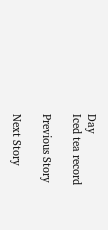Day
Iced tea record

Previous Story

Next Story